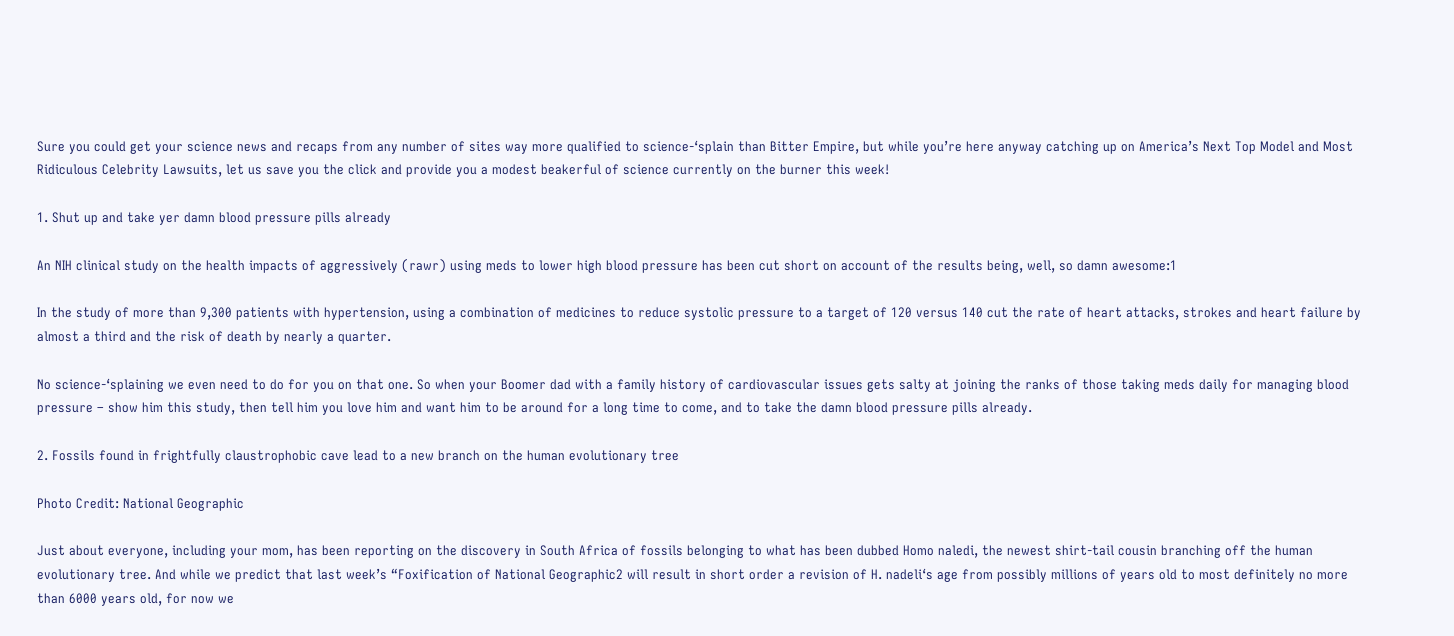Sure you could get your science news and recaps from any number of sites way more qualified to science-‘splain than Bitter Empire, but while you’re here anyway catching up on America’s Next Top Model and Most Ridiculous Celebrity Lawsuits, let us save you the click and provide you a modest beakerful of science currently on the burner this week!

1. Shut up and take yer damn blood pressure pills already

An NIH clinical study on the health impacts of aggressively (rawr) using meds to lower high blood pressure has been cut short on account of the results being, well, so damn awesome:1

In the study of more than 9,300 patients with hypertension, using a combination of medicines to reduce systolic pressure to a target of 120 versus 140 cut the rate of heart attacks, strokes and heart failure by almost a third and the risk of death by nearly a quarter.

No science-‘splaining we even need to do for you on that one. So when your Boomer dad with a family history of cardiovascular issues gets salty at joining the ranks of those taking meds daily for managing blood pressure – show him this study, then tell him you love him and want him to be around for a long time to come, and to take the damn blood pressure pills already.

2. Fossils found in frightfully claustrophobic cave lead to a new branch on the human evolutionary tree

Photo Credit: National Geographic

Just about everyone, including your mom, has been reporting on the discovery in South Africa of fossils belonging to what has been dubbed Homo naledi, the newest shirt-tail cousin branching off the human evolutionary tree. And while we predict that last week’s “Foxification of National Geographic2 will result in short order a revision of H. nadeli‘s age from possibly millions of years old to most definitely no more than 6000 years old, for now we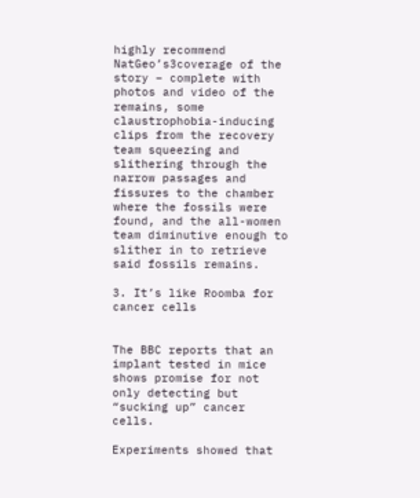highly recommend NatGeo’s3coverage of the story – complete with photos and video of the remains, some claustrophobia-inducing clips from the recovery team squeezing and slithering through the narrow passages and fissures to the chamber where the fossils were found, and the all-women team diminutive enough to slither in to retrieve said fossils remains.

3. It’s like Roomba for cancer cells


The BBC reports that an implant tested in mice shows promise for not only detecting but “sucking up” cancer cells.

Experiments showed that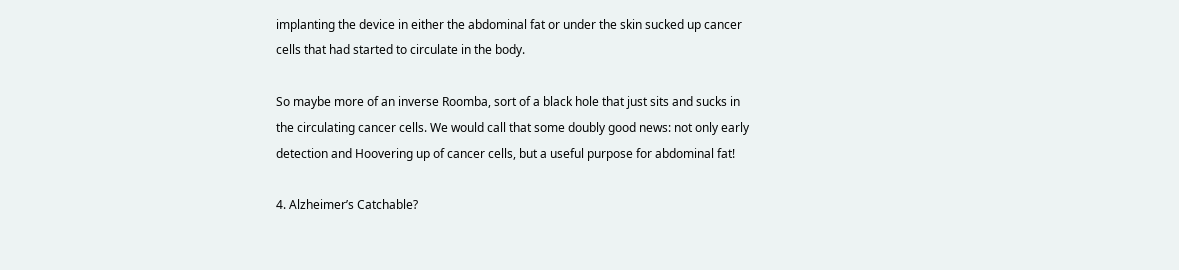implanting the device in either the abdominal fat or under the skin sucked up cancer cells that had started to circulate in the body.

So maybe more of an inverse Roomba, sort of a black hole that just sits and sucks in the circulating cancer cells. We would call that some doubly good news: not only early detection and Hoovering up of cancer cells, but a useful purpose for abdominal fat!

4. Alzheimer’s Catchable?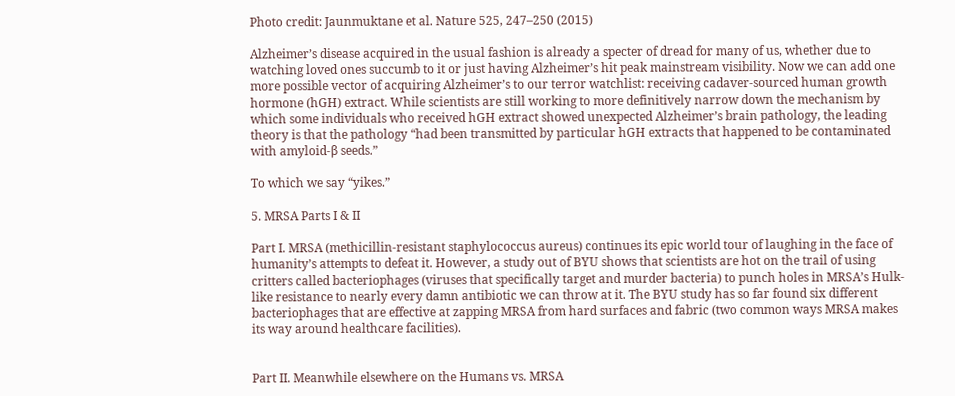Photo credit: Jaunmuktane et al. Nature 525, 247–250 (2015)

Alzheimer’s disease acquired in the usual fashion is already a specter of dread for many of us, whether due to watching loved ones succumb to it or just having Alzheimer’s hit peak mainstream visibility. Now we can add one more possible vector of acquiring Alzheimer’s to our terror watchlist: receiving cadaver-sourced human growth hormone (hGH) extract. While scientists are still working to more definitively narrow down the mechanism by which some individuals who received hGH extract showed unexpected Alzheimer’s brain pathology, the leading theory is that the pathology “had been transmitted by particular hGH extracts that happened to be contaminated with amyloid-β seeds.”

To which we say “yikes.”

5. MRSA Parts I & II

Part I. MRSA (methicillin-resistant staphylococcus aureus) continues its epic world tour of laughing in the face of humanity’s attempts to defeat it. However, a study out of BYU shows that scientists are hot on the trail of using critters called bacteriophages (viruses that specifically target and murder bacteria) to punch holes in MRSA’s Hulk-like resistance to nearly every damn antibiotic we can throw at it. The BYU study has so far found six different bacteriophages that are effective at zapping MRSA from hard surfaces and fabric (two common ways MRSA makes its way around healthcare facilities).


Part II. Meanwhile elsewhere on the Humans vs. MRSA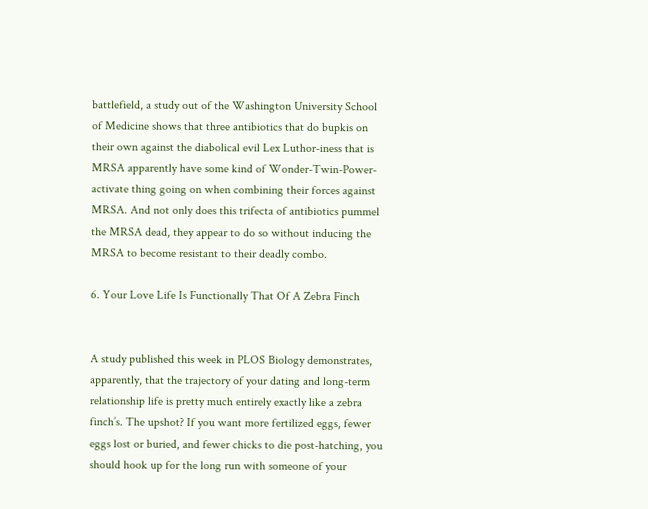battlefield, a study out of the Washington University School of Medicine shows that three antibiotics that do bupkis on their own against the diabolical evil Lex Luthor-iness that is MRSA apparently have some kind of Wonder-Twin-Power-activate thing going on when combining their forces against MRSA. And not only does this trifecta of antibiotics pummel the MRSA dead, they appear to do so without inducing the MRSA to become resistant to their deadly combo.

6. Your Love Life Is Functionally That Of A Zebra Finch


A study published this week in PLOS Biology demonstrates, apparently, that the trajectory of your dating and long-term relationship life is pretty much entirely exactly like a zebra finch’s. The upshot? If you want more fertilized eggs, fewer eggs lost or buried, and fewer chicks to die post-hatching, you should hook up for the long run with someone of your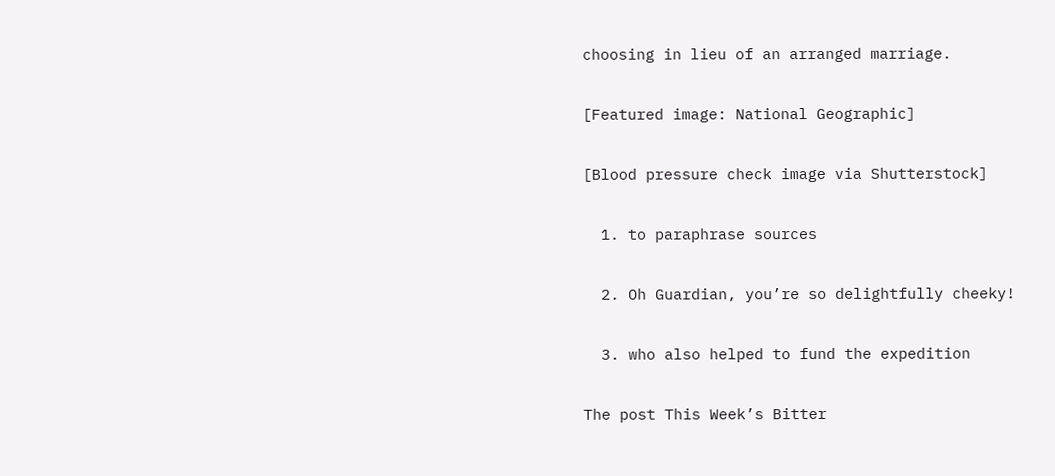choosing in lieu of an arranged marriage.

[Featured image: National Geographic]

[Blood pressure check image via Shutterstock]

  1. to paraphrase sources

  2. Oh Guardian, you’re so delightfully cheeky!

  3. who also helped to fund the expedition

The post This Week’s Bitter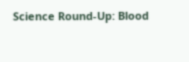Science Round-Up: Blood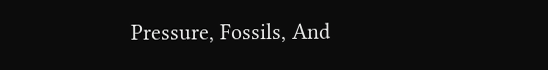Pressure, Fossils, And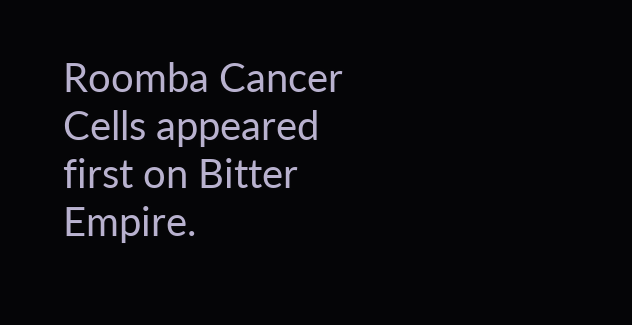Roomba Cancer Cells appeared first on Bitter Empire.